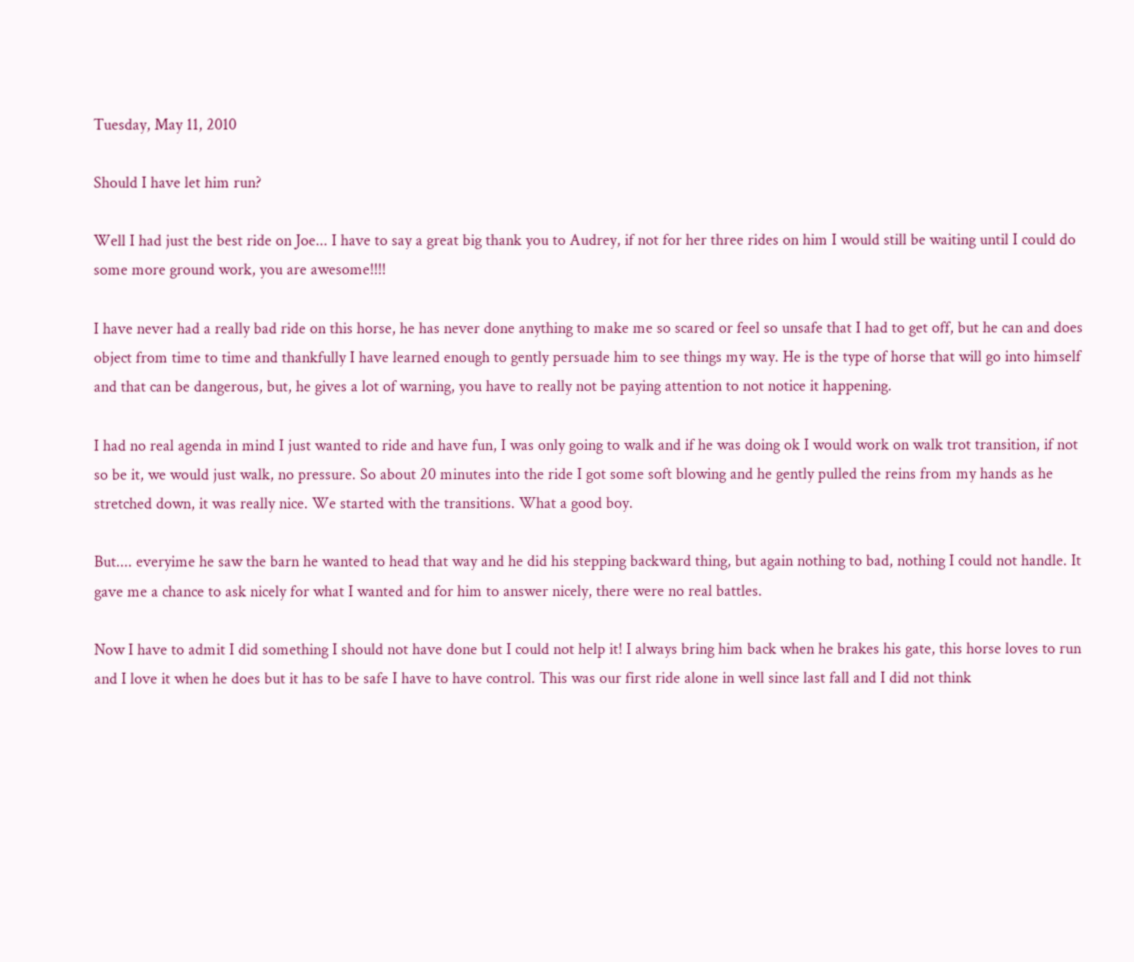Tuesday, May 11, 2010

Should I have let him run?

Well I had just the best ride on Joe... I have to say a great big thank you to Audrey, if not for her three rides on him I would still be waiting until I could do some more ground work, you are awesome!!!!

I have never had a really bad ride on this horse, he has never done anything to make me so scared or feel so unsafe that I had to get off, but he can and does object from time to time and thankfully I have learned enough to gently persuade him to see things my way. He is the type of horse that will go into himself and that can be dangerous, but, he gives a lot of warning, you have to really not be paying attention to not notice it happening.

I had no real agenda in mind I just wanted to ride and have fun, I was only going to walk and if he was doing ok I would work on walk trot transition, if not so be it, we would just walk, no pressure. So about 20 minutes into the ride I got some soft blowing and he gently pulled the reins from my hands as he stretched down, it was really nice. We started with the transitions. What a good boy.

But.... everyime he saw the barn he wanted to head that way and he did his stepping backward thing, but again nothing to bad, nothing I could not handle. It gave me a chance to ask nicely for what I wanted and for him to answer nicely, there were no real battles.

Now I have to admit I did something I should not have done but I could not help it! I always bring him back when he brakes his gate, this horse loves to run and I love it when he does but it has to be safe I have to have control. This was our first ride alone in well since last fall and I did not think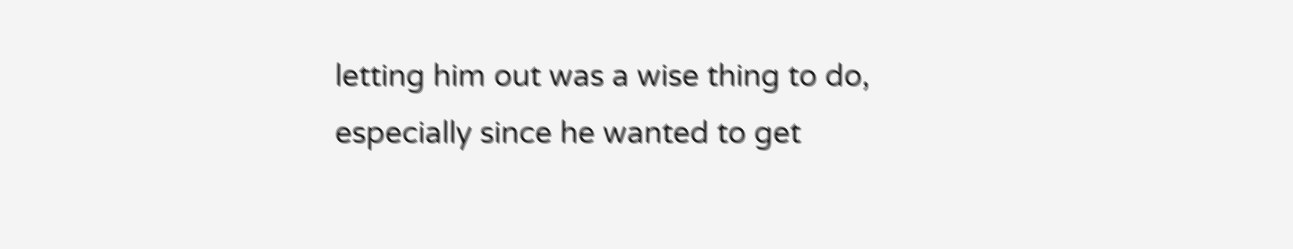letting him out was a wise thing to do, especially since he wanted to get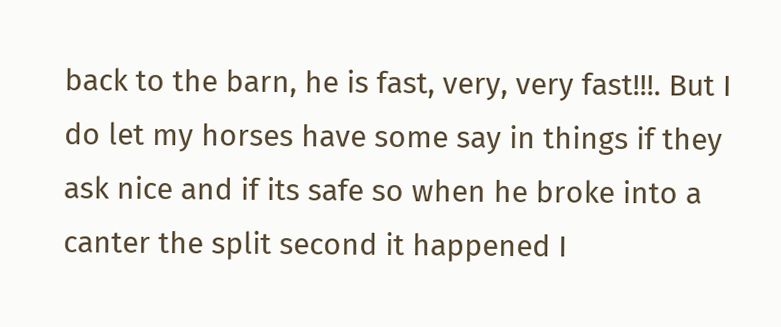back to the barn, he is fast, very, very fast!!!. But I do let my horses have some say in things if they ask nice and if its safe so when he broke into a canter the split second it happened I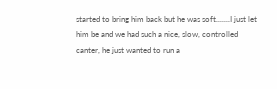started to bring him back but he was soft.......I just let him be and we had such a nice, slow, controlled canter, he just wanted to run a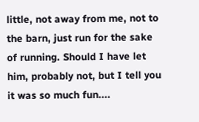little, not away from me, not to the barn, just run for the sake of running. Should I have let him, probably not, but I tell you it was so much fun....